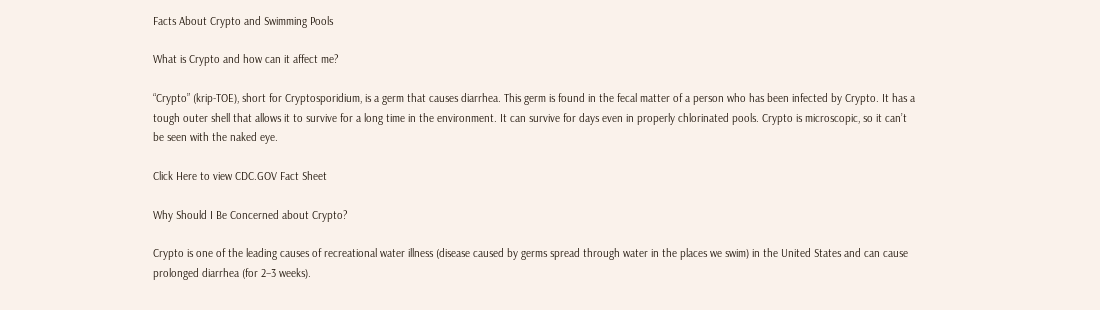Facts About Crypto and Swimming Pools

What is Crypto and how can it affect me?

“Crypto” (krip-TOE), short for Cryptosporidium, is a germ that causes diarrhea. This germ is found in the fecal matter of a person who has been infected by Crypto. It has a tough outer shell that allows it to survive for a long time in the environment. It can survive for days even in properly chlorinated pools. Crypto is microscopic, so it can’t be seen with the naked eye.

Click Here to view CDC.GOV Fact Sheet

Why Should I Be Concerned about Crypto?

Crypto is one of the leading causes of recreational water illness (disease caused by germs spread through water in the places we swim) in the United States and can cause prolonged diarrhea (for 2–3 weeks).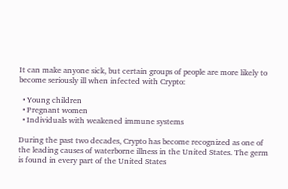It can make anyone sick, but certain groups of people are more likely to become seriously ill when infected with Crypto:

  • Young children
  • Pregnant women
  • Individuals with weakened immune systems

During the past two decades, Crypto has become recognized as one of the leading causes of waterborne illness in the United States. The germ is found in every part of the United States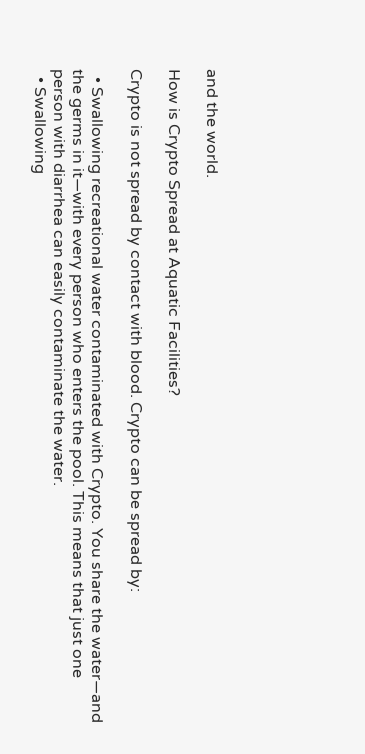and the world.

How is Crypto Spread at Aquatic Facilities?

Crypto is not spread by contact with blood. Crypto can be spread by:

  • Swallowing recreational water contaminated with Crypto. You share the water—and the germs in it—with every person who enters the pool. This means that just one person with diarrhea can easily contaminate the water.
  • Swallowing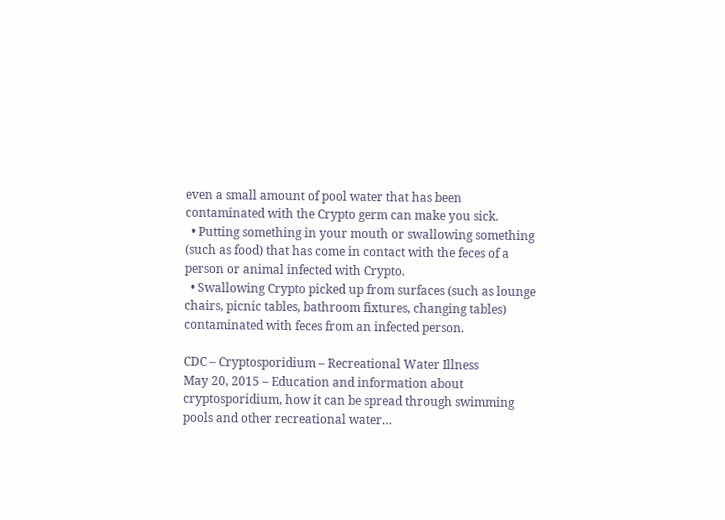even a small amount of pool water that has been contaminated with the Crypto germ can make you sick.
  • Putting something in your mouth or swallowing something (such as food) that has come in contact with the feces of a person or animal infected with Crypto.
  • Swallowing Crypto picked up from surfaces (such as lounge chairs, picnic tables, bathroom fixtures, changing tables) contaminated with feces from an infected person.

CDC – Cryptosporidium – Recreational Water Illness
May 20, 2015 – Education and information about cryptosporidium, how it can be spread through swimming pools and other recreational water…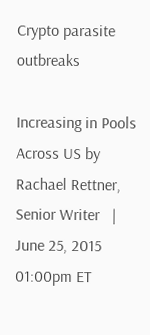Crypto parasite outbreaks

Increasing in Pools Across US by Rachael Rettner, Senior Writer   |   June 25, 2015 01:00pm ET